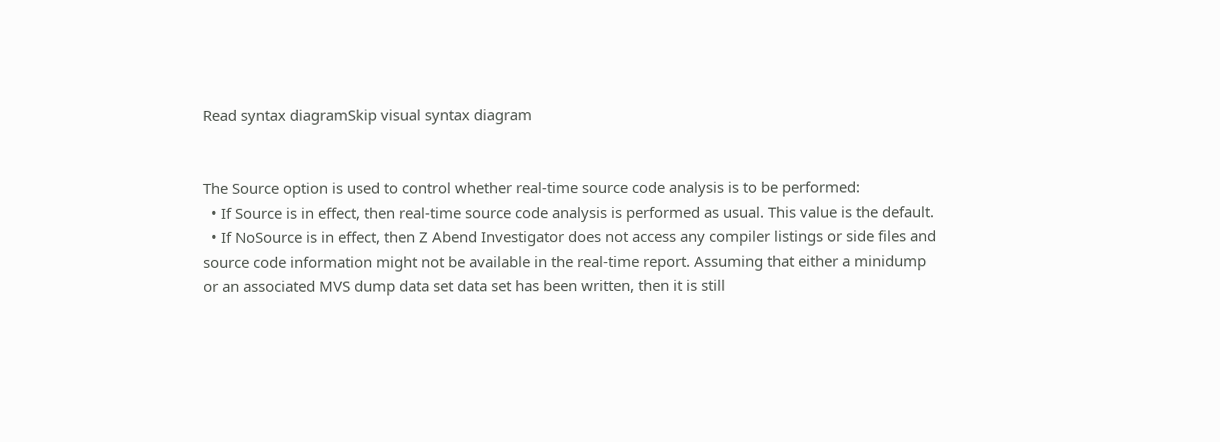Read syntax diagramSkip visual syntax diagram


The Source option is used to control whether real-time source code analysis is to be performed:
  • If Source is in effect, then real-time source code analysis is performed as usual. This value is the default.
  • If NoSource is in effect, then Z Abend Investigator does not access any compiler listings or side files and source code information might not be available in the real-time report. Assuming that either a minidump or an associated MVS dump data set data set has been written, then it is still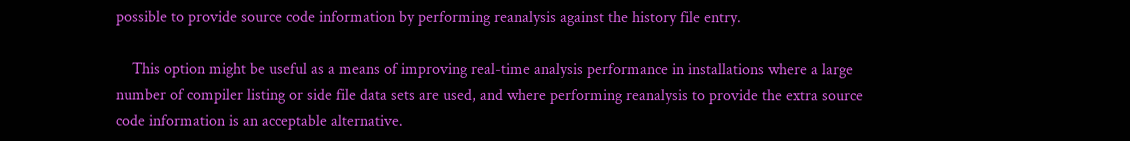possible to provide source code information by performing reanalysis against the history file entry.

    This option might be useful as a means of improving real-time analysis performance in installations where a large number of compiler listing or side file data sets are used, and where performing reanalysis to provide the extra source code information is an acceptable alternative.